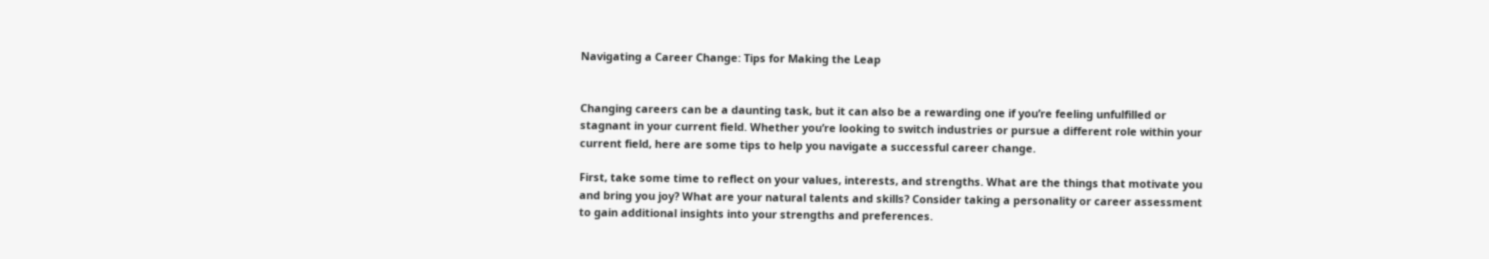Navigating a Career Change: Tips for Making the Leap


Changing careers can be a daunting task, but it can also be a rewarding one if you’re feeling unfulfilled or stagnant in your current field. Whether you’re looking to switch industries or pursue a different role within your current field, here are some tips to help you navigate a successful career change.

First, take some time to reflect on your values, interests, and strengths. What are the things that motivate you and bring you joy? What are your natural talents and skills? Consider taking a personality or career assessment to gain additional insights into your strengths and preferences.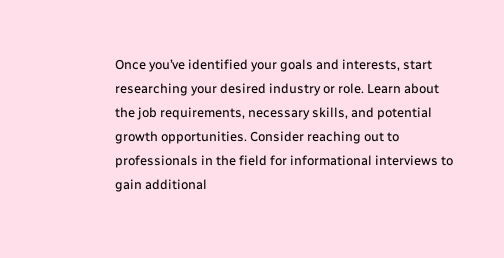Once you’ve identified your goals and interests, start researching your desired industry or role. Learn about the job requirements, necessary skills, and potential growth opportunities. Consider reaching out to professionals in the field for informational interviews to gain additional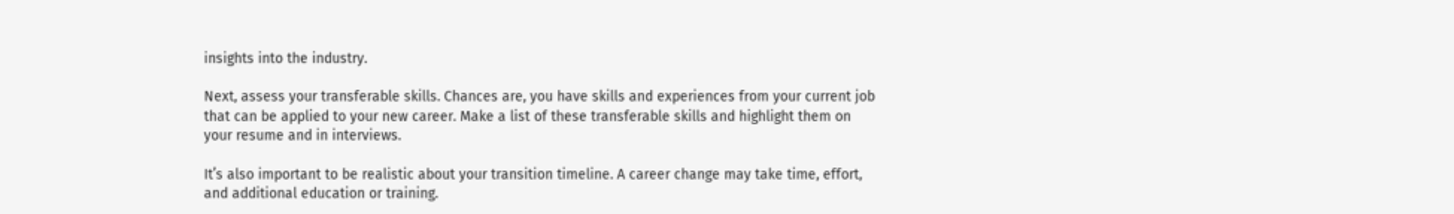insights into the industry.

Next, assess your transferable skills. Chances are, you have skills and experiences from your current job that can be applied to your new career. Make a list of these transferable skills and highlight them on your resume and in interviews.

It’s also important to be realistic about your transition timeline. A career change may take time, effort, and additional education or training.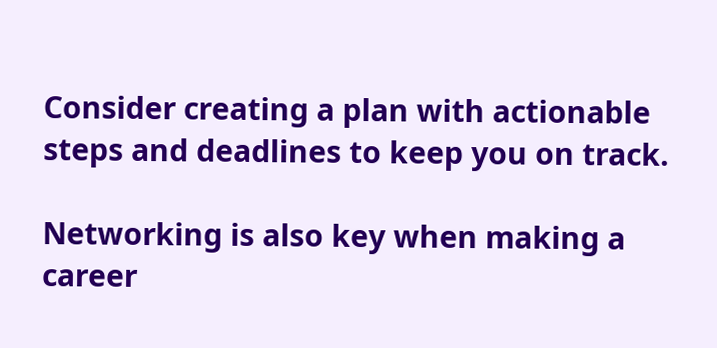Consider creating a plan with actionable steps and deadlines to keep you on track.

Networking is also key when making a career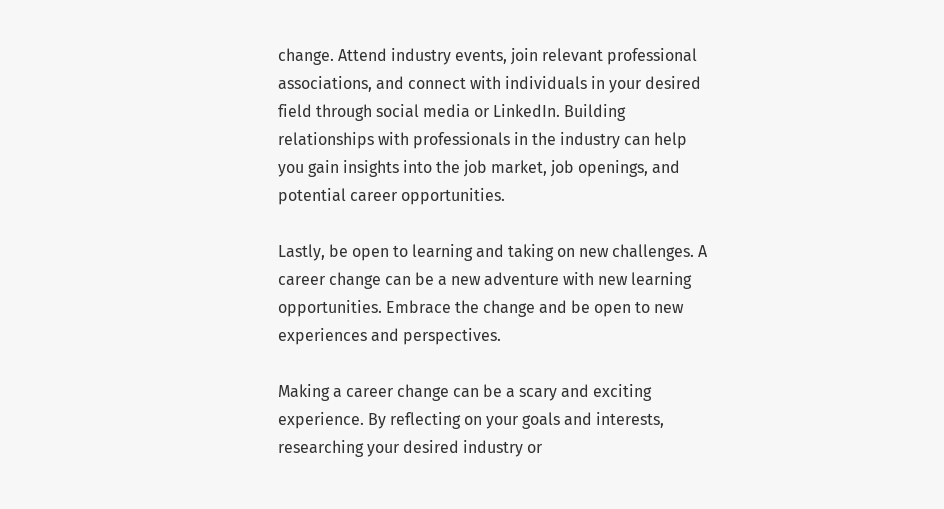change. Attend industry events, join relevant professional associations, and connect with individuals in your desired field through social media or LinkedIn. Building relationships with professionals in the industry can help you gain insights into the job market, job openings, and potential career opportunities.

Lastly, be open to learning and taking on new challenges. A career change can be a new adventure with new learning opportunities. Embrace the change and be open to new experiences and perspectives.

Making a career change can be a scary and exciting experience. By reflecting on your goals and interests, researching your desired industry or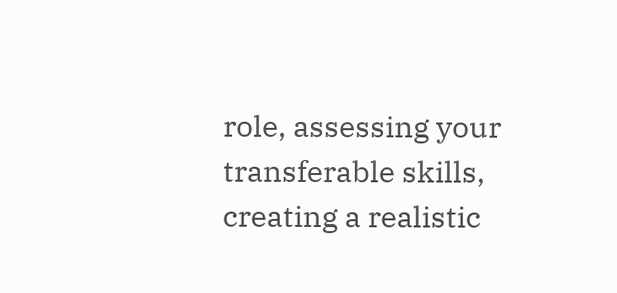role, assessing your transferable skills, creating a realistic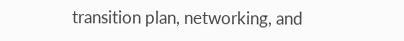transition plan, networking, and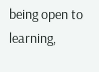being open to learning,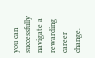you can successfully navigate a rewarding career change.